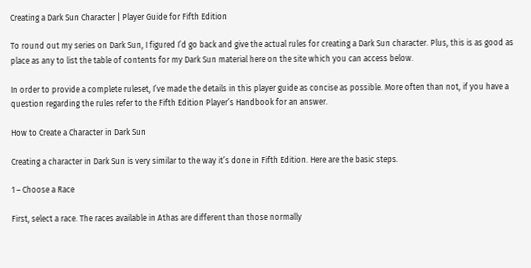Creating a Dark Sun Character | Player Guide for Fifth Edition

To round out my series on Dark Sun, I figured I’d go back and give the actual rules for creating a Dark Sun character. Plus, this is as good as place as any to list the table of contents for my Dark Sun material here on the site which you can access below.

In order to provide a complete ruleset, I’ve made the details in this player guide as concise as possible. More often than not, if you have a question regarding the rules refer to the Fifth Edition Player’s Handbook for an answer.

How to Create a Character in Dark Sun

Creating a character in Dark Sun is very similar to the way it’s done in Fifth Edition. Here are the basic steps.

1 – Choose a Race

First, select a race. The races available in Athas are different than those normally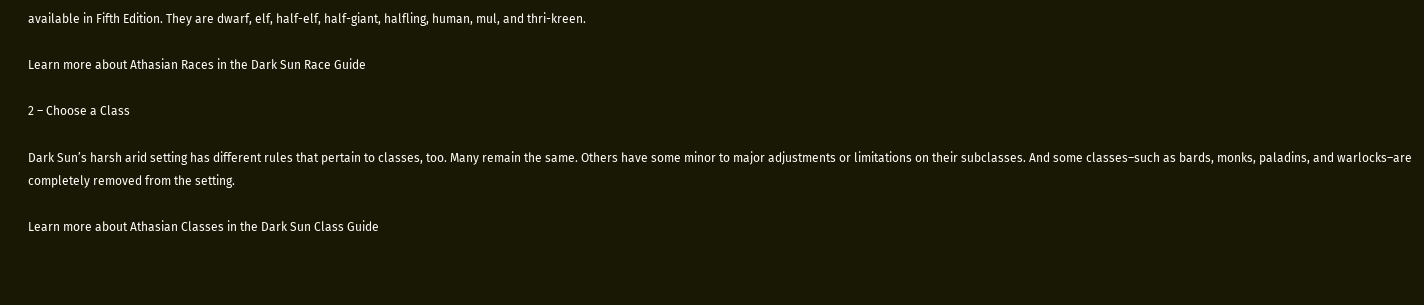available in Fifth Edition. They are dwarf, elf, half-elf, half-giant, halfling, human, mul, and thri-kreen.

Learn more about Athasian Races in the Dark Sun Race Guide

2 – Choose a Class

Dark Sun’s harsh arid setting has different rules that pertain to classes, too. Many remain the same. Others have some minor to major adjustments or limitations on their subclasses. And some classes–such as bards, monks, paladins, and warlocks–are completely removed from the setting.

Learn more about Athasian Classes in the Dark Sun Class Guide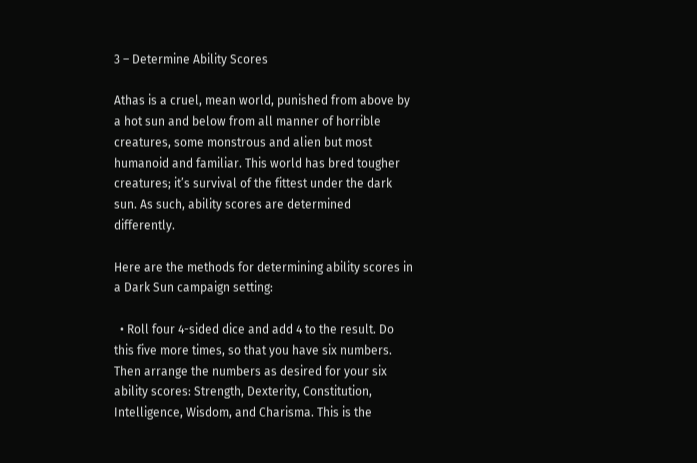3 – Determine Ability Scores

Athas is a cruel, mean world, punished from above by a hot sun and below from all manner of horrible creatures, some monstrous and alien but most humanoid and familiar. This world has bred tougher creatures; it’s survival of the fittest under the dark sun. As such, ability scores are determined differently.

Here are the methods for determining ability scores in a Dark Sun campaign setting:

  • Roll four 4-sided dice and add 4 to the result. Do this five more times, so that you have six numbers. Then arrange the numbers as desired for your six ability scores: Strength, Dexterity, Constitution, Intelligence, Wisdom, and Charisma. This is the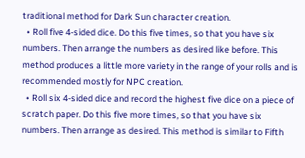traditional method for Dark Sun character creation.
  • Roll five 4-sided dice. Do this five times, so that you have six numbers. Then arrange the numbers as desired like before. This method produces a little more variety in the range of your rolls and is recommended mostly for NPC creation.
  • Roll six 4-sided dice and record the highest five dice on a piece of scratch paper. Do this five more times, so that you have six numbers. Then arrange as desired. This method is similar to Fifth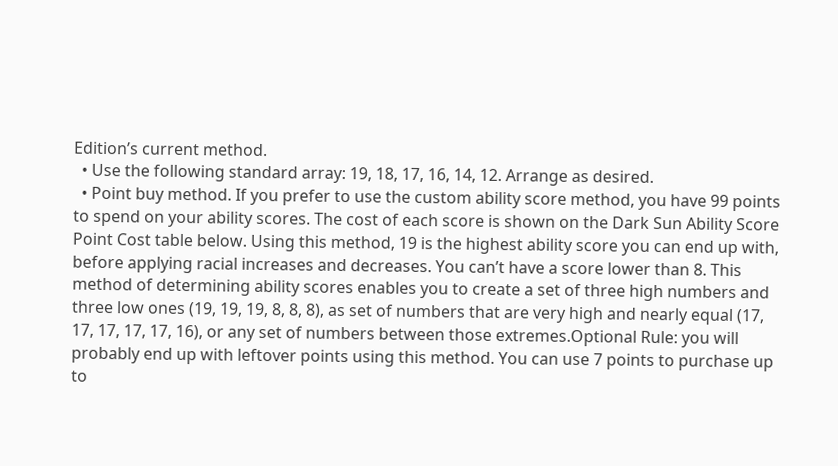Edition’s current method.
  • Use the following standard array: 19, 18, 17, 16, 14, 12. Arrange as desired.
  • Point buy method. If you prefer to use the custom ability score method, you have 99 points to spend on your ability scores. The cost of each score is shown on the Dark Sun Ability Score Point Cost table below. Using this method, 19 is the highest ability score you can end up with, before applying racial increases and decreases. You can’t have a score lower than 8. This method of determining ability scores enables you to create a set of three high numbers and three low ones (19, 19, 19, 8, 8, 8), as set of numbers that are very high and nearly equal (17, 17, 17, 17, 17, 16), or any set of numbers between those extremes.Optional Rule: you will probably end up with leftover points using this method. You can use 7 points to purchase up to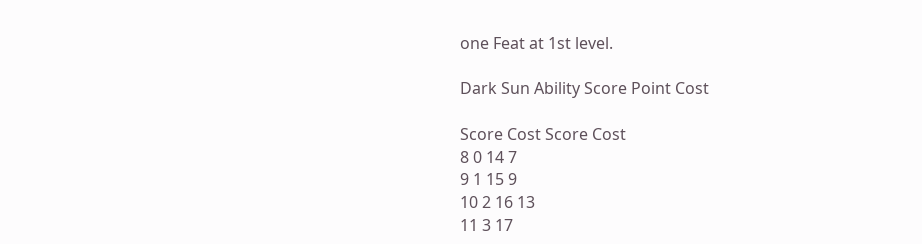one Feat at 1st level.

Dark Sun Ability Score Point Cost

Score Cost Score Cost
8 0 14 7
9 1 15 9
10 2 16 13
11 3 17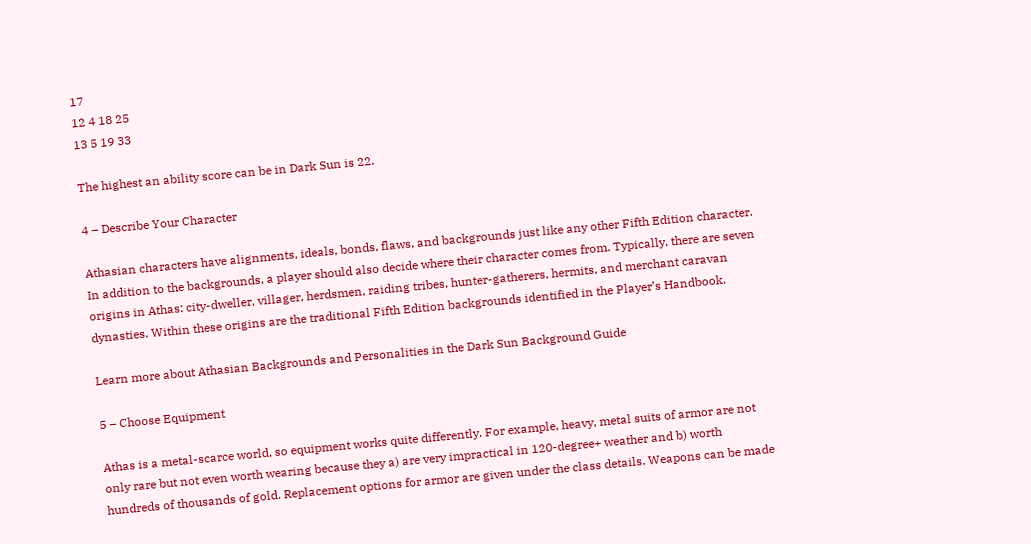17
12 4 18 25
13 5 19 33

The highest an ability score can be in Dark Sun is 22.

4 – Describe Your Character

Athasian characters have alignments, ideals, bonds, flaws, and backgrounds just like any other Fifth Edition character. In addition to the backgrounds, a player should also decide where their character comes from. Typically, there are seven origins in Athas: city-dweller, villager, herdsmen, raiding tribes, hunter-gatherers, hermits, and merchant caravan dynasties. Within these origins are the traditional Fifth Edition backgrounds identified in the Player’s Handbook.

Learn more about Athasian Backgrounds and Personalities in the Dark Sun Background Guide

5 – Choose Equipment

Athas is a metal-scarce world, so equipment works quite differently. For example, heavy, metal suits of armor are not only rare but not even worth wearing because they a) are very impractical in 120-degree+ weather and b) worth hundreds of thousands of gold. Replacement options for armor are given under the class details. Weapons can be made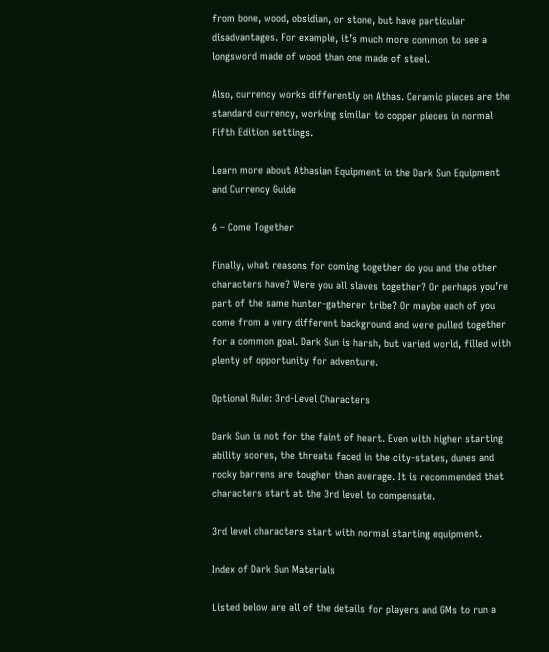from bone, wood, obsidian, or stone, but have particular disadvantages. For example, it’s much more common to see a longsword made of wood than one made of steel.

Also, currency works differently on Athas. Ceramic pieces are the standard currency, working similar to copper pieces in normal Fifth Edition settings.

Learn more about Athasian Equipment in the Dark Sun Equipment and Currency Guide

6 – Come Together

Finally, what reasons for coming together do you and the other characters have? Were you all slaves together? Or perhaps you’re part of the same hunter-gatherer tribe? Or maybe each of you come from a very different background and were pulled together for a common goal. Dark Sun is harsh, but varied world, filled with plenty of opportunity for adventure.

Optional Rule: 3rd-Level Characters

Dark Sun is not for the faint of heart. Even with higher starting ability scores, the threats faced in the city-states, dunes and rocky barrens are tougher than average. It is recommended that characters start at the 3rd level to compensate.

3rd level characters start with normal starting equipment.

Index of Dark Sun Materials

Listed below are all of the details for players and GMs to run a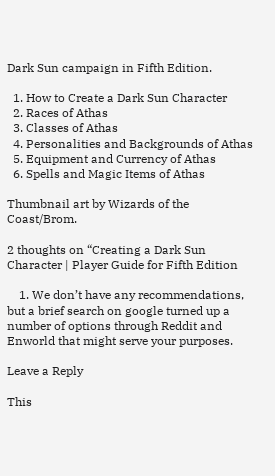Dark Sun campaign in Fifth Edition.

  1. How to Create a Dark Sun Character
  2. Races of Athas
  3. Classes of Athas
  4. Personalities and Backgrounds of Athas
  5. Equipment and Currency of Athas
  6. Spells and Magic Items of Athas

Thumbnail art by Wizards of the Coast/Brom.

2 thoughts on “Creating a Dark Sun Character | Player Guide for Fifth Edition

    1. We don’t have any recommendations, but a brief search on google turned up a number of options through Reddit and Enworld that might serve your purposes.

Leave a Reply

This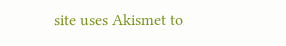site uses Akismet to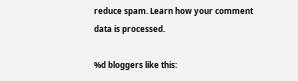reduce spam. Learn how your comment data is processed.

%d bloggers like this: